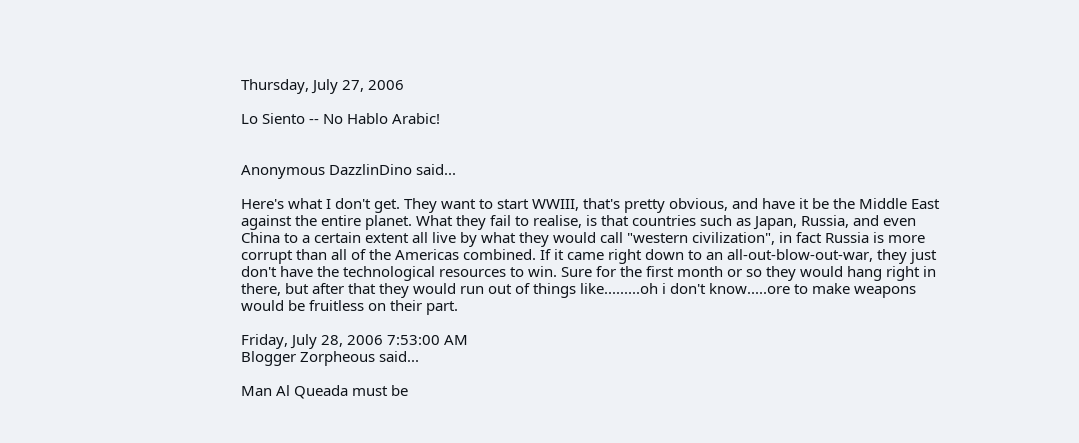Thursday, July 27, 2006

Lo Siento -- No Hablo Arabic!


Anonymous DazzlinDino said...

Here's what I don't get. They want to start WWIII, that's pretty obvious, and have it be the Middle East against the entire planet. What they fail to realise, is that countries such as Japan, Russia, and even China to a certain extent all live by what they would call "western civilization", in fact Russia is more corrupt than all of the Americas combined. If it came right down to an all-out-blow-out-war, they just don't have the technological resources to win. Sure for the first month or so they would hang right in there, but after that they would run out of things like.........oh i don't know.....ore to make weapons would be fruitless on their part.

Friday, July 28, 2006 7:53:00 AM
Blogger Zorpheous said...

Man Al Queada must be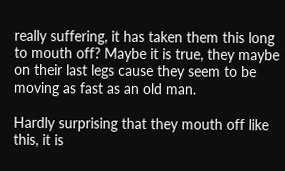really suffering, it has taken them this long to mouth off? Maybe it is true, they maybe on their last legs cause they seem to be moving as fast as an old man.

Hardly surprising that they mouth off like this, it is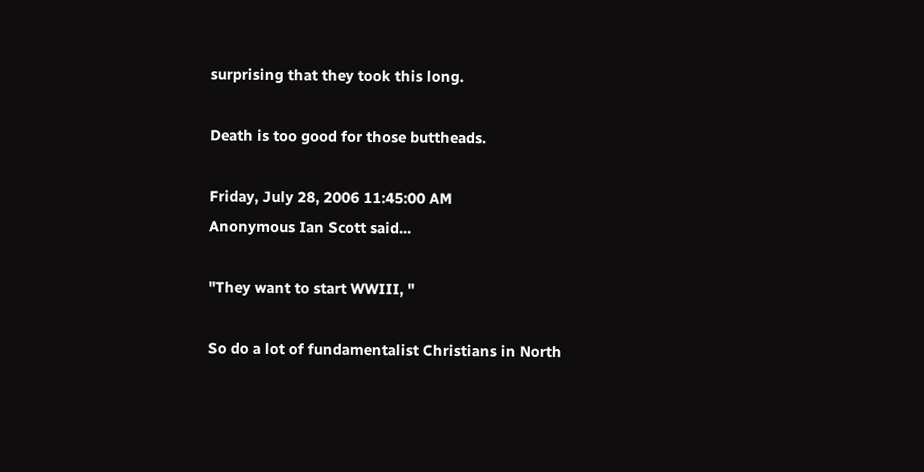surprising that they took this long.

Death is too good for those buttheads.

Friday, July 28, 2006 11:45:00 AM
Anonymous Ian Scott said...

"They want to start WWIII, "

So do a lot of fundamentalist Christians in North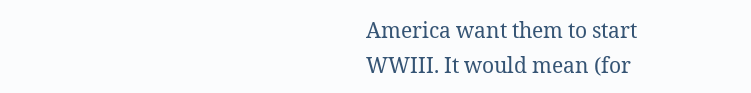America want them to start WWIII. It would mean (for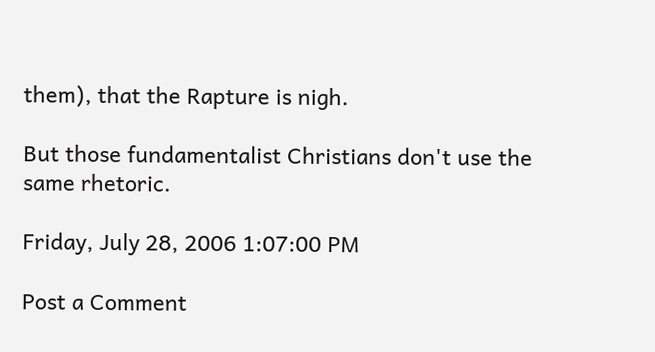them), that the Rapture is nigh.

But those fundamentalist Christians don't use the same rhetoric.

Friday, July 28, 2006 1:07:00 PM

Post a Comment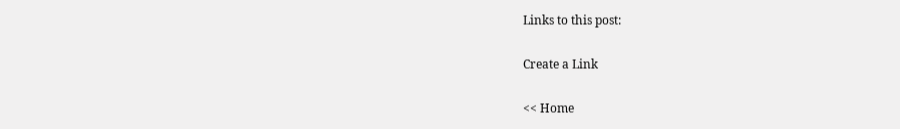Links to this post:

Create a Link

<< Home